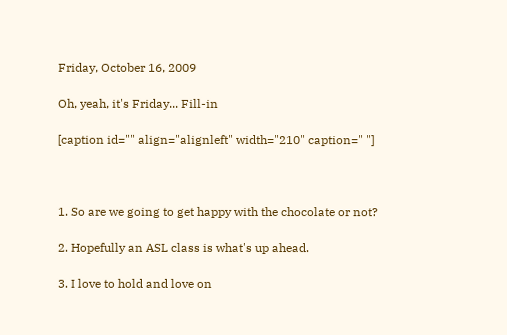Friday, October 16, 2009

Oh, yeah, it's Friday... Fill-in

[caption id="" align="alignleft" width="210" caption=" "]



1. So are we going to get happy with the chocolate or not?

2. Hopefully an ASL class is what's up ahead.

3. I love to hold and love on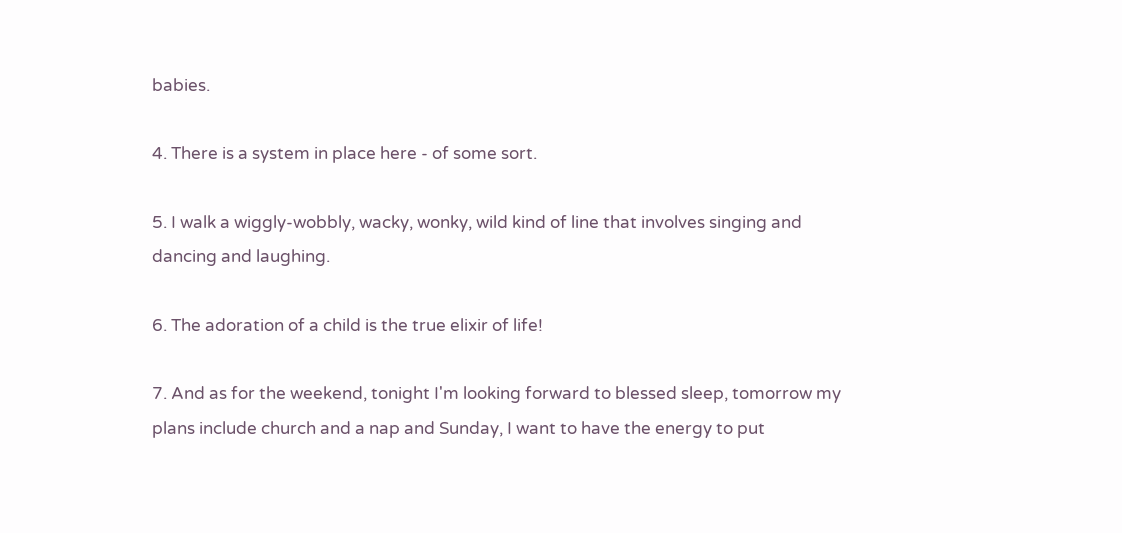babies.

4. There is a system in place here - of some sort.

5. I walk a wiggly-wobbly, wacky, wonky, wild kind of line that involves singing and dancing and laughing.

6. The adoration of a child is the true elixir of life!

7. And as for the weekend, tonight I'm looking forward to blessed sleep, tomorrow my plans include church and a nap and Sunday, I want to have the energy to put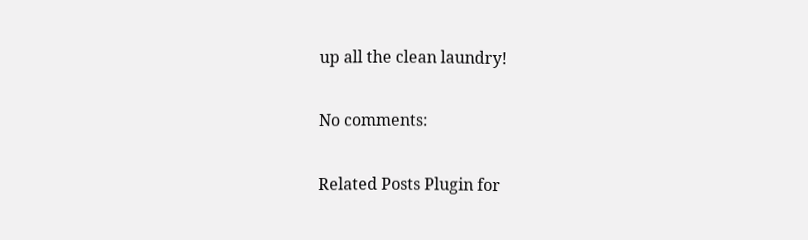up all the clean laundry!

No comments:

Related Posts Plugin for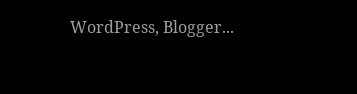WordPress, Blogger...